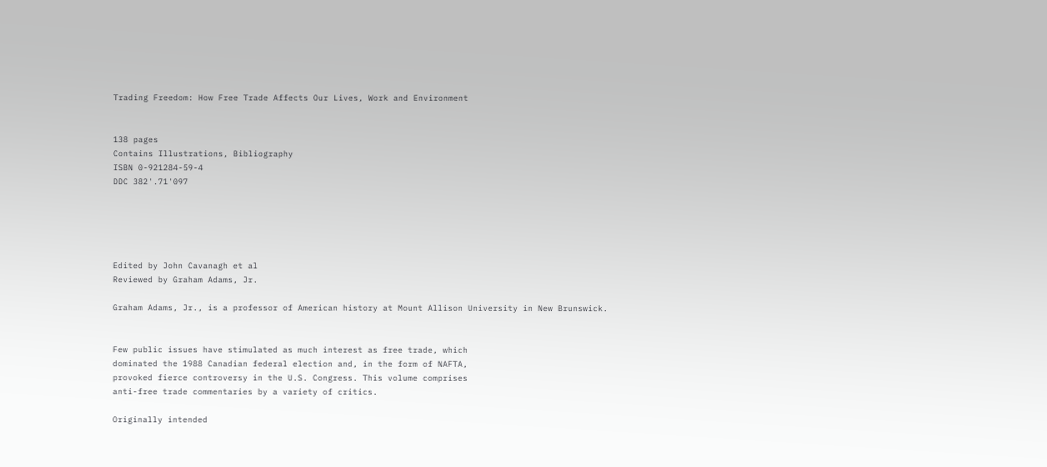Trading Freedom: How Free Trade Affects Our Lives, Work and Environment


138 pages
Contains Illustrations, Bibliography
ISBN 0-921284-59-4
DDC 382'.71'097





Edited by John Cavanagh et al
Reviewed by Graham Adams, Jr.

Graham Adams, Jr., is a professor of American history at Mount Allison University in New Brunswick.


Few public issues have stimulated as much interest as free trade, which
dominated the 1988 Canadian federal election and, in the form of NAFTA,
provoked fierce controversy in the U.S. Congress. This volume comprises
anti-free trade commentaries by a variety of critics.

Originally intended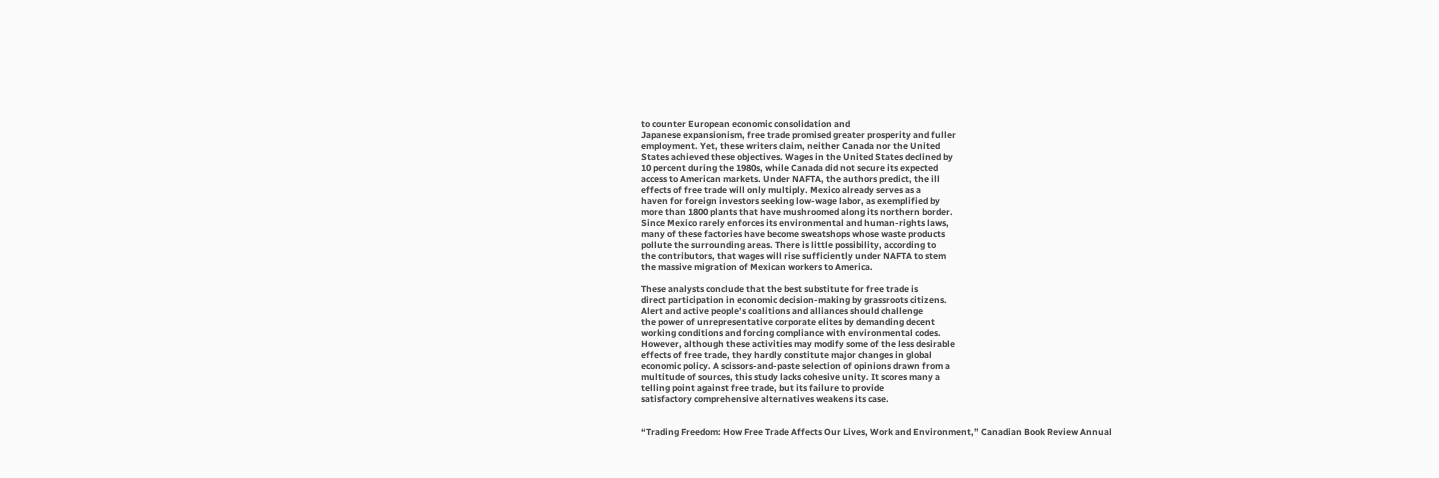to counter European economic consolidation and
Japanese expansionism, free trade promised greater prosperity and fuller
employment. Yet, these writers claim, neither Canada nor the United
States achieved these objectives. Wages in the United States declined by
10 percent during the 1980s, while Canada did not secure its expected
access to American markets. Under NAFTA, the authors predict, the ill
effects of free trade will only multiply. Mexico already serves as a
haven for foreign investors seeking low-wage labor, as exemplified by
more than 1800 plants that have mushroomed along its northern border.
Since Mexico rarely enforces its environmental and human-rights laws,
many of these factories have become sweatshops whose waste products
pollute the surrounding areas. There is little possibility, according to
the contributors, that wages will rise sufficiently under NAFTA to stem
the massive migration of Mexican workers to America.

These analysts conclude that the best substitute for free trade is
direct participation in economic decision-making by grassroots citizens.
Alert and active people’s coalitions and alliances should challenge
the power of unrepresentative corporate elites by demanding decent
working conditions and forcing compliance with environmental codes.
However, although these activities may modify some of the less desirable
effects of free trade, they hardly constitute major changes in global
economic policy. A scissors-and-paste selection of opinions drawn from a
multitude of sources, this study lacks cohesive unity. It scores many a
telling point against free trade, but its failure to provide
satisfactory comprehensive alternatives weakens its case.


“Trading Freedom: How Free Trade Affects Our Lives, Work and Environment,” Canadian Book Review Annual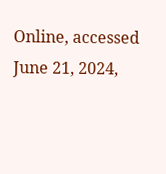Online, accessed June 21, 2024,